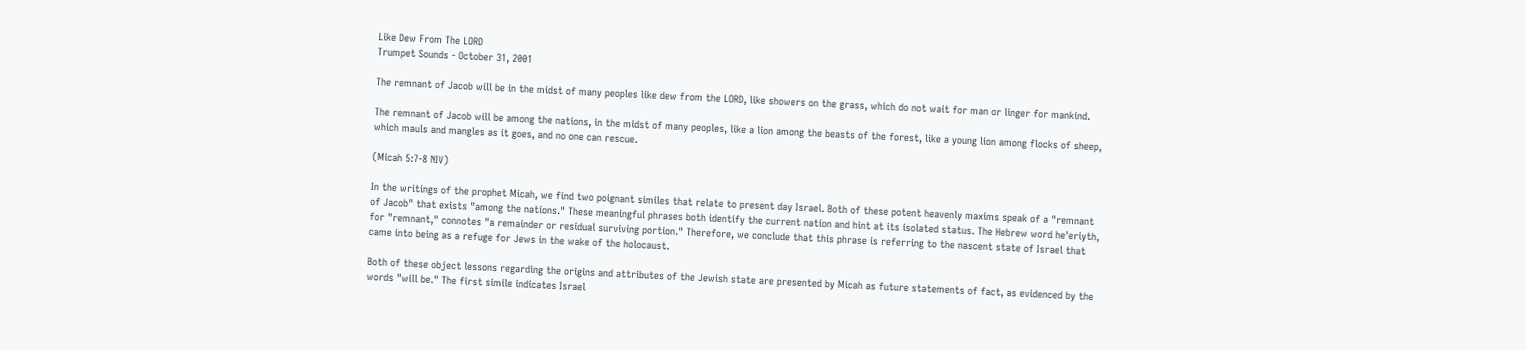Like Dew From The LORD
Trumpet Sounds - October 31, 2001

The remnant of Jacob will be in the midst of many peoples like dew from the LORD, like showers on the grass, which do not wait for man or linger for mankind.

The remnant of Jacob will be among the nations, in the midst of many peoples, like a lion among the beasts of the forest, like a young lion among flocks of sheep, which mauls and mangles as it goes, and no one can rescue.

(Micah 5:7-8 NIV)

In the writings of the prophet Micah, we find two poignant similes that relate to present day Israel. Both of these potent heavenly maxims speak of a "remnant of Jacob" that exists "among the nations." These meaningful phrases both identify the current nation and hint at its isolated status. The Hebrew word he'eriyth, for "remnant," connotes "a remainder or residual surviving portion." Therefore, we conclude that this phrase is referring to the nascent state of Israel that came into being as a refuge for Jews in the wake of the holocaust.

Both of these object lessons regarding the origins and attributes of the Jewish state are presented by Micah as future statements of fact, as evidenced by the words "will be." The first simile indicates Israel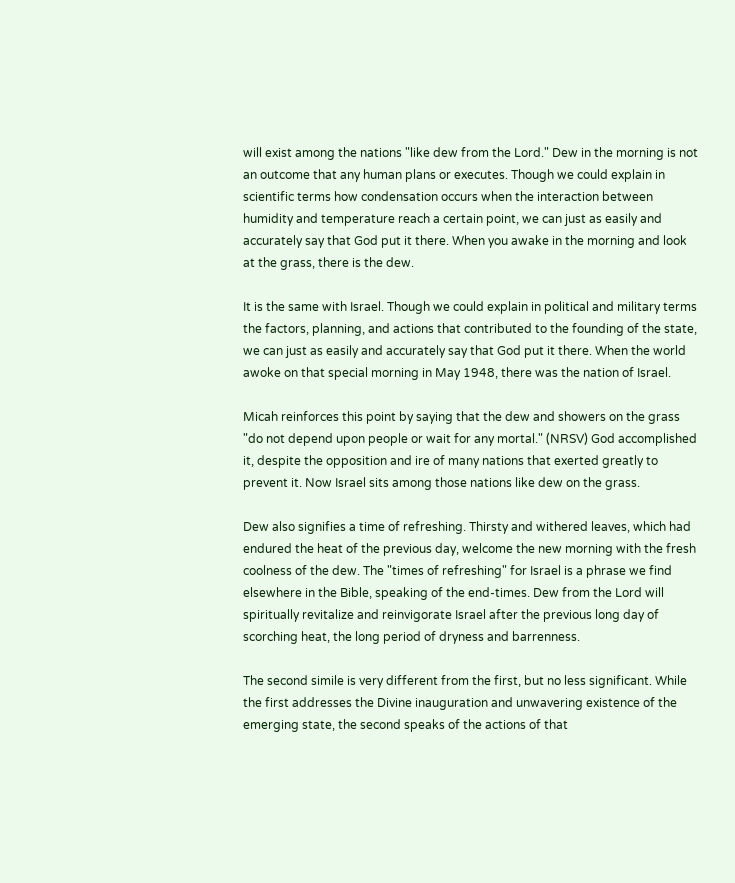will exist among the nations "like dew from the Lord." Dew in the morning is not an outcome that any human plans or executes. Though we could explain in scientific terms how condensation occurs when the interaction between humidity and temperature reach a certain point, we can just as easily and accurately say that God put it there. When you awake in the morning and look at the grass, there is the dew.

It is the same with Israel. Though we could explain in political and military terms the factors, planning, and actions that contributed to the founding of the state, we can just as easily and accurately say that God put it there. When the world awoke on that special morning in May 1948, there was the nation of Israel.

Micah reinforces this point by saying that the dew and showers on the grass "do not depend upon people or wait for any mortal." (NRSV) God accomplished it, despite the opposition and ire of many nations that exerted greatly to prevent it. Now Israel sits among those nations like dew on the grass.

Dew also signifies a time of refreshing. Thirsty and withered leaves, which had endured the heat of the previous day, welcome the new morning with the fresh coolness of the dew. The "times of refreshing" for Israel is a phrase we find elsewhere in the Bible, speaking of the end-times. Dew from the Lord will spiritually revitalize and reinvigorate Israel after the previous long day of scorching heat, the long period of dryness and barrenness.

The second simile is very different from the first, but no less significant. While the first addresses the Divine inauguration and unwavering existence of the emerging state, the second speaks of the actions of that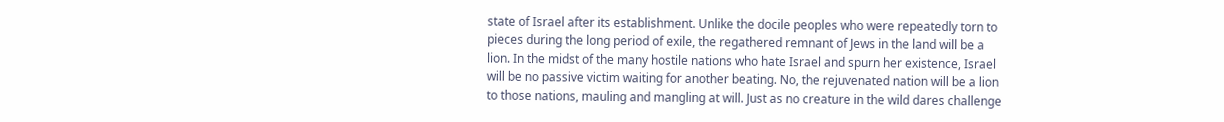state of Israel after its establishment. Unlike the docile peoples who were repeatedly torn to pieces during the long period of exile, the regathered remnant of Jews in the land will be a lion. In the midst of the many hostile nations who hate Israel and spurn her existence, Israel will be no passive victim waiting for another beating. No, the rejuvenated nation will be a lion to those nations, mauling and mangling at will. Just as no creature in the wild dares challenge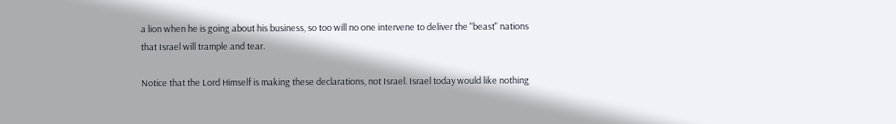a lion when he is going about his business, so too will no one intervene to deliver the "beast" nations that Israel will trample and tear.

Notice that the Lord Himself is making these declarations, not Israel. Israel today would like nothing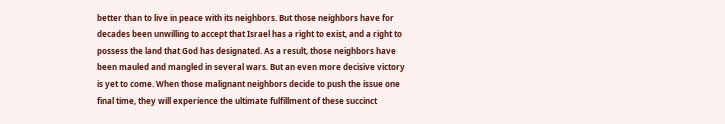better than to live in peace with its neighbors. But those neighbors have for decades been unwilling to accept that Israel has a right to exist, and a right to possess the land that God has designated. As a result, those neighbors have been mauled and mangled in several wars. But an even more decisive victory is yet to come. When those malignant neighbors decide to push the issue one final time, they will experience the ultimate fulfillment of these succinct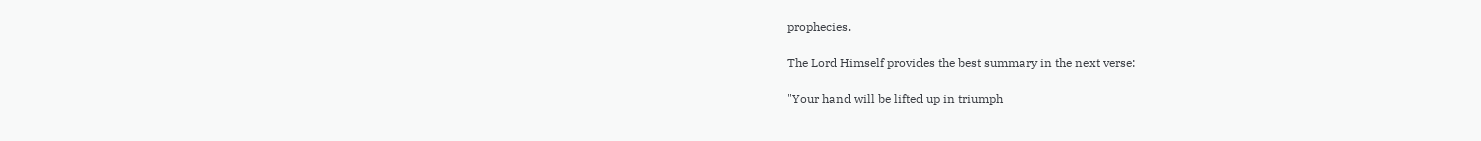prophecies.

The Lord Himself provides the best summary in the next verse:

"Your hand will be lifted up in triumph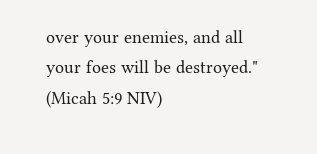over your enemies, and all your foes will be destroyed." (Micah 5:9 NIV)